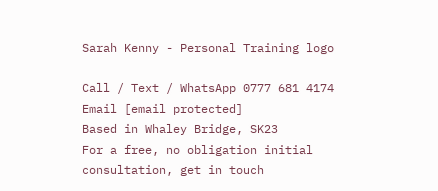Sarah Kenny - Personal Training logo

Call / Text / WhatsApp 0777 681 4174
Email [email protected]
Based in Whaley Bridge, SK23
For a free, no obligation initial
consultation, get in touch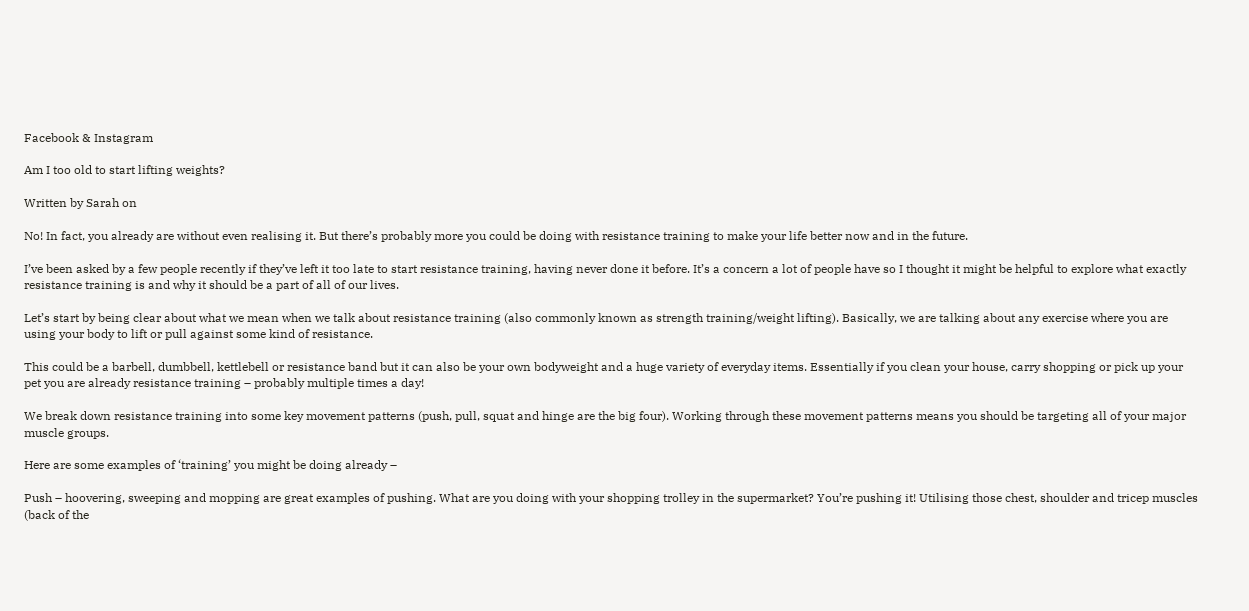Facebook & Instagram

Am I too old to start lifting weights?

Written by Sarah on

No! In fact, you already are without even realising it. But there’s probably more you could be doing with resistance training to make your life better now and in the future.

I’ve been asked by a few people recently if they’ve left it too late to start resistance training, having never done it before. It’s a concern a lot of people have so I thought it might be helpful to explore what exactly resistance training is and why it should be a part of all of our lives.

Let’s start by being clear about what we mean when we talk about resistance training (also commonly known as strength training/weight lifting). Basically, we are talking about any exercise where you are using your body to lift or pull against some kind of resistance.

This could be a barbell, dumbbell, kettlebell or resistance band but it can also be your own bodyweight and a huge variety of everyday items. Essentially if you clean your house, carry shopping or pick up your pet you are already resistance training – probably multiple times a day!

We break down resistance training into some key movement patterns (push, pull, squat and hinge are the big four). Working through these movement patterns means you should be targeting all of your major muscle groups.

Here are some examples of ‘training’ you might be doing already –

Push – hoovering, sweeping and mopping are great examples of pushing. What are you doing with your shopping trolley in the supermarket? You’re pushing it! Utilising those chest, shoulder and tricep muscles (back of the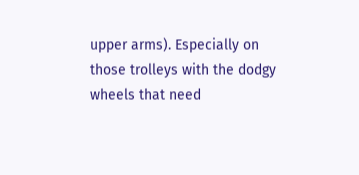upper arms). Especially on those trolleys with the dodgy wheels that need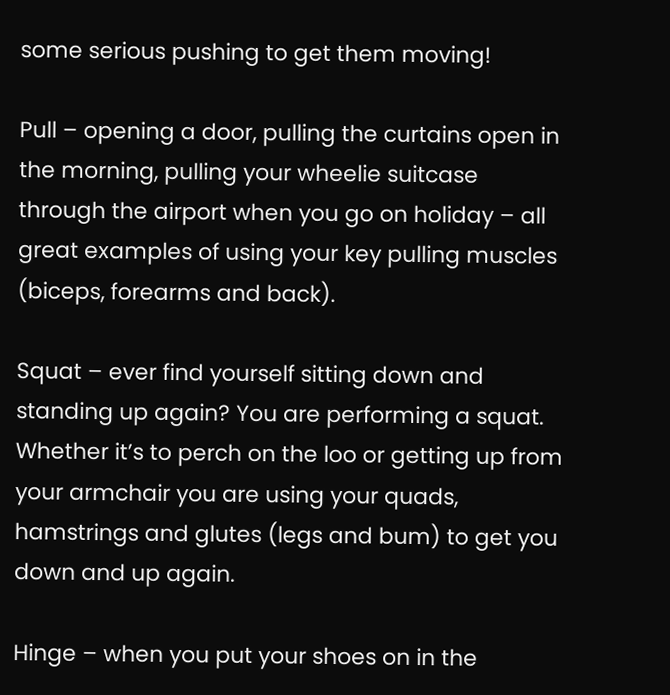some serious pushing to get them moving!

Pull – opening a door, pulling the curtains open in the morning, pulling your wheelie suitcase through the airport when you go on holiday – all great examples of using your key pulling muscles (biceps, forearms and back).

Squat – ever find yourself sitting down and standing up again? You are performing a squat. Whether it’s to perch on the loo or getting up from your armchair you are using your quads, hamstrings and glutes (legs and bum) to get you down and up again.

Hinge – when you put your shoes on in the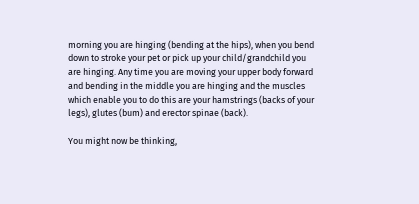morning you are hinging (bending at the hips), when you bend down to stroke your pet or pick up your child/grandchild you are hinging. Any time you are moving your upper body forward and bending in the middle you are hinging and the muscles which enable you to do this are your hamstrings (backs of your legs), glutes (bum) and erector spinae (back).

You might now be thinking,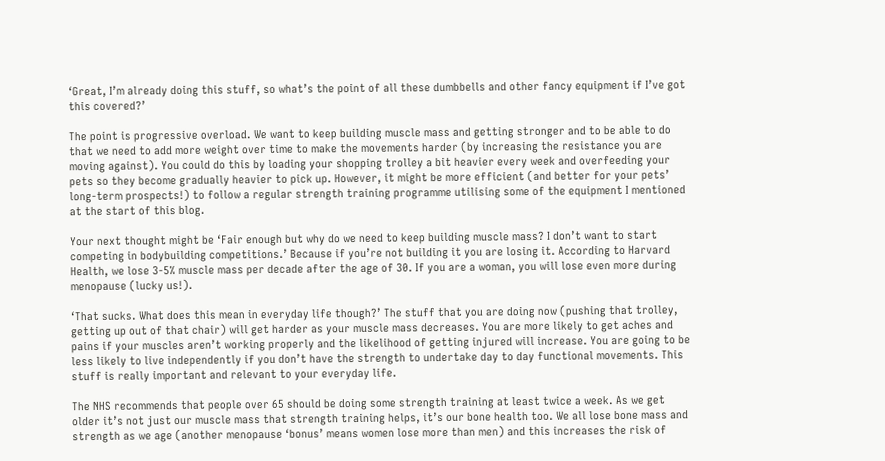‘Great, I’m already doing this stuff, so what’s the point of all these dumbbells and other fancy equipment if I’ve got this covered?’

The point is progressive overload. We want to keep building muscle mass and getting stronger and to be able to do that we need to add more weight over time to make the movements harder (by increasing the resistance you are moving against). You could do this by loading your shopping trolley a bit heavier every week and overfeeding your pets so they become gradually heavier to pick up. However, it might be more efficient (and better for your pets’ long-term prospects!) to follow a regular strength training programme utilising some of the equipment I mentioned at the start of this blog.

Your next thought might be ‘Fair enough but why do we need to keep building muscle mass? I don’t want to start competing in bodybuilding competitions.’ Because if you’re not building it you are losing it. According to Harvard Health, we lose 3-5% muscle mass per decade after the age of 30. If you are a woman, you will lose even more during menopause (lucky us!).

‘That sucks. What does this mean in everyday life though?’ The stuff that you are doing now (pushing that trolley, getting up out of that chair) will get harder as your muscle mass decreases. You are more likely to get aches and pains if your muscles aren’t working properly and the likelihood of getting injured will increase. You are going to be less likely to live independently if you don’t have the strength to undertake day to day functional movements. This stuff is really important and relevant to your everyday life.

The NHS recommends that people over 65 should be doing some strength training at least twice a week. As we get older it’s not just our muscle mass that strength training helps, it’s our bone health too. We all lose bone mass and strength as we age (another menopause ‘bonus’ means women lose more than men) and this increases the risk of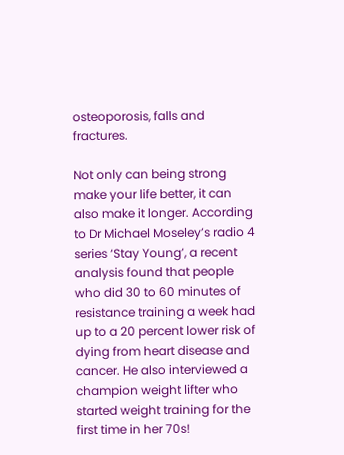osteoporosis, falls and fractures.

Not only can being strong make your life better, it can also make it longer. According to Dr Michael Moseley’s radio 4 series ‘Stay Young’, a recent analysis found that people who did 30 to 60 minutes of resistance training a week had up to a 20 percent lower risk of dying from heart disease and cancer. He also interviewed a champion weight lifter who started weight training for the first time in her 70s!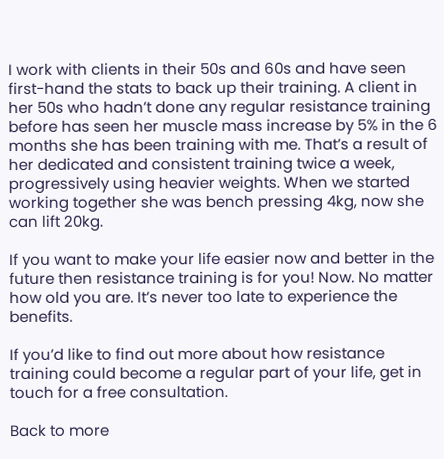I work with clients in their 50s and 60s and have seen first-hand the stats to back up their training. A client in her 50s who hadn’t done any regular resistance training before has seen her muscle mass increase by 5% in the 6 months she has been training with me. That’s a result of her dedicated and consistent training twice a week, progressively using heavier weights. When we started working together she was bench pressing 4kg, now she can lift 20kg.

If you want to make your life easier now and better in the future then resistance training is for you! Now. No matter how old you are. It’s never too late to experience the benefits.

If you’d like to find out more about how resistance training could become a regular part of your life, get in touch for a free consultation.

Back to more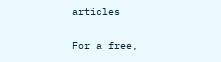articles

For a free,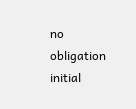no obligation initial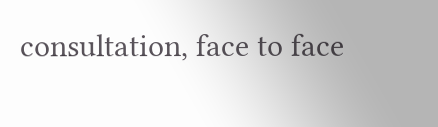consultation, face to face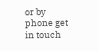or by phone get in touch